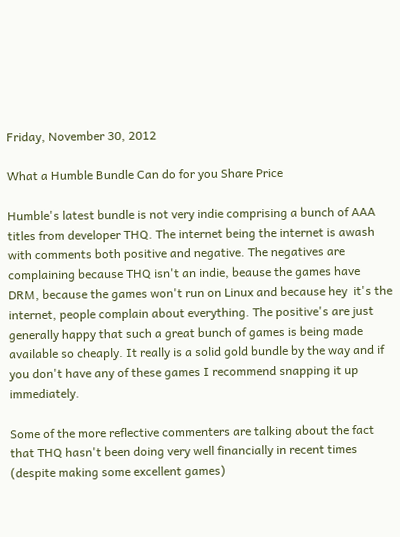Friday, November 30, 2012

What a Humble Bundle Can do for you Share Price

Humble's latest bundle is not very indie comprising a bunch of AAA titles from developer THQ. The internet being the internet is awash with comments both positive and negative. The negatives are complaining because THQ isn't an indie, beause the games have DRM, because the games won't run on Linux and because hey  it's the internet, people complain about everything. The positive's are just generally happy that such a great bunch of games is being made available so cheaply. It really is a solid gold bundle by the way and if you don't have any of these games I recommend snapping it up immediately.

Some of the more reflective commenters are talking about the fact that THQ hasn't been doing very well financially in recent times (despite making some excellent games)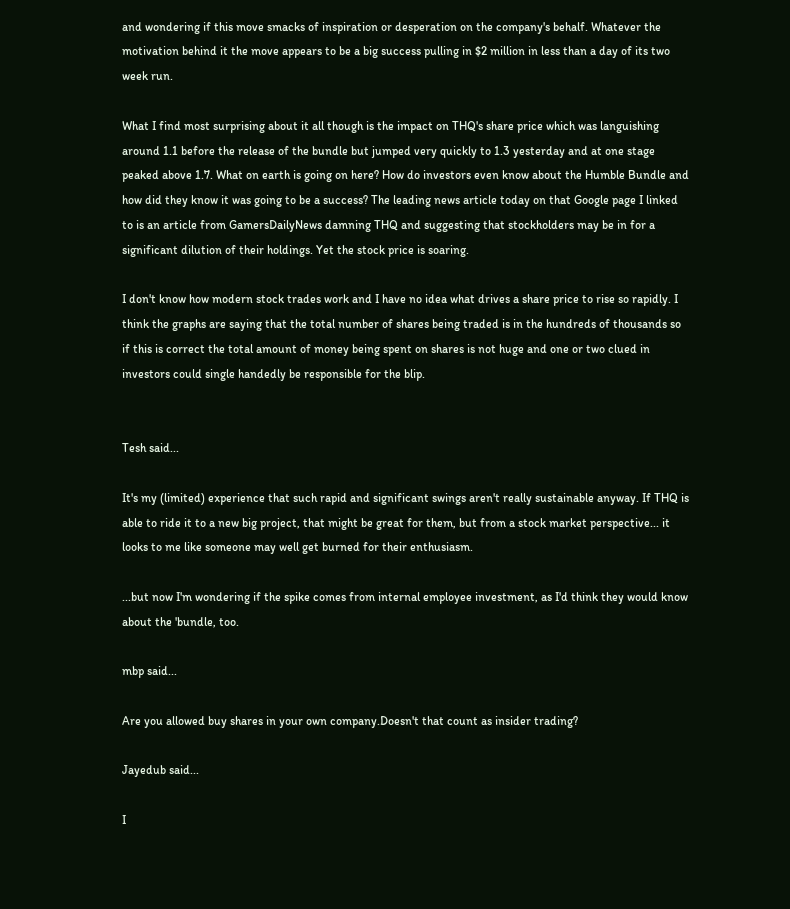and wondering if this move smacks of inspiration or desperation on the company's behalf. Whatever the motivation behind it the move appears to be a big success pulling in $2 million in less than a day of its two week run.

What I find most surprising about it all though is the impact on THQ's share price which was languishing around 1.1 before the release of the bundle but jumped very quickly to 1.3 yesterday and at one stage peaked above 1.7. What on earth is going on here? How do investors even know about the Humble Bundle and how did they know it was going to be a success? The leading news article today on that Google page I linked to is an article from GamersDailyNews damning THQ and suggesting that stockholders may be in for a significant dilution of their holdings. Yet the stock price is soaring.

I don't know how modern stock trades work and I have no idea what drives a share price to rise so rapidly. I think the graphs are saying that the total number of shares being traded is in the hundreds of thousands so if this is correct the total amount of money being spent on shares is not huge and one or two clued in investors could single handedly be responsible for the blip.


Tesh said...

It's my (limited) experience that such rapid and significant swings aren't really sustainable anyway. If THQ is able to ride it to a new big project, that might be great for them, but from a stock market perspective... it looks to me like someone may well get burned for their enthusiasm.

...but now I'm wondering if the spike comes from internal employee investment, as I'd think they would know about the 'bundle, too.

mbp said...

Are you allowed buy shares in your own company.Doesn't that count as insider trading?

Jayedub said...

I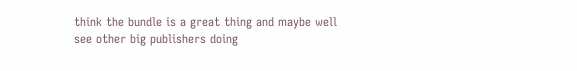think the bundle is a great thing and maybe well see other big publishers doing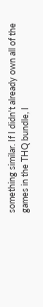something similar. If I didn't already own all of the games in the THQ bundle, I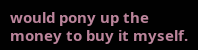would pony up the money to buy it myself.